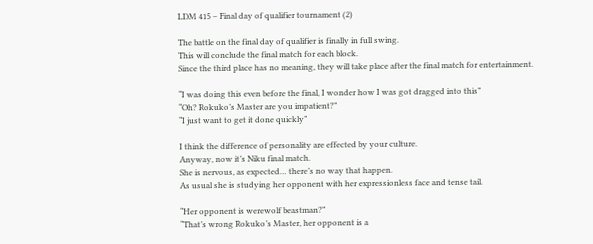LDM 415 – Final day of qualifier tournament (2)

The battle on the final day of qualifier is finally in full swing.
This will conclude the final match for each block.
Since the third place has no meaning, they will take place after the final match for entertainment.

“I was doing this even before the final, I wonder how I was got dragged into this”
“Oh? Rokuko’s Master are you impatient?”
“I just want to get it done quickly”

I think the difference of personality are effected by your culture.
Anyway, now it’s Niku final match.
She is nervous, as expected… there’s no way that happen.
As usual she is studying her opponent with her expressionless face and tense tail.

“Her opponent is werewolf beastman?”
“That’s wrong Rokuko’s Master, her opponent is a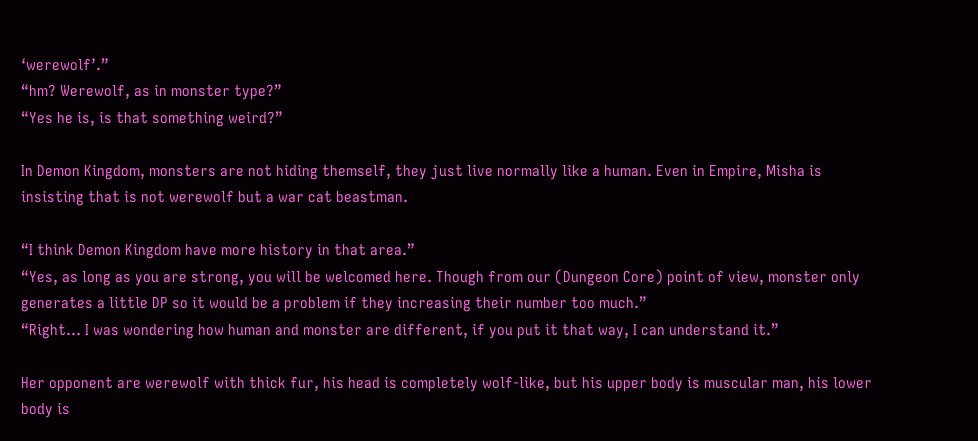‘werewolf’.”
“hm? Werewolf, as in monster type?”
“Yes he is, is that something weird?”

In Demon Kingdom, monsters are not hiding themself, they just live normally like a human. Even in Empire, Misha is insisting that is not werewolf but a war cat beastman.

“I think Demon Kingdom have more history in that area.”
“Yes, as long as you are strong, you will be welcomed here. Though from our (Dungeon Core) point of view, monster only generates a little DP so it would be a problem if they increasing their number too much.”
“Right… I was wondering how human and monster are different, if you put it that way, I can understand it.”

Her opponent are werewolf with thick fur, his head is completely wolf-like, but his upper body is muscular man, his lower body is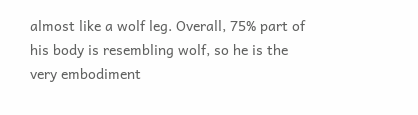almost like a wolf leg. Overall, 75% part of his body is resembling wolf, so he is the very embodiment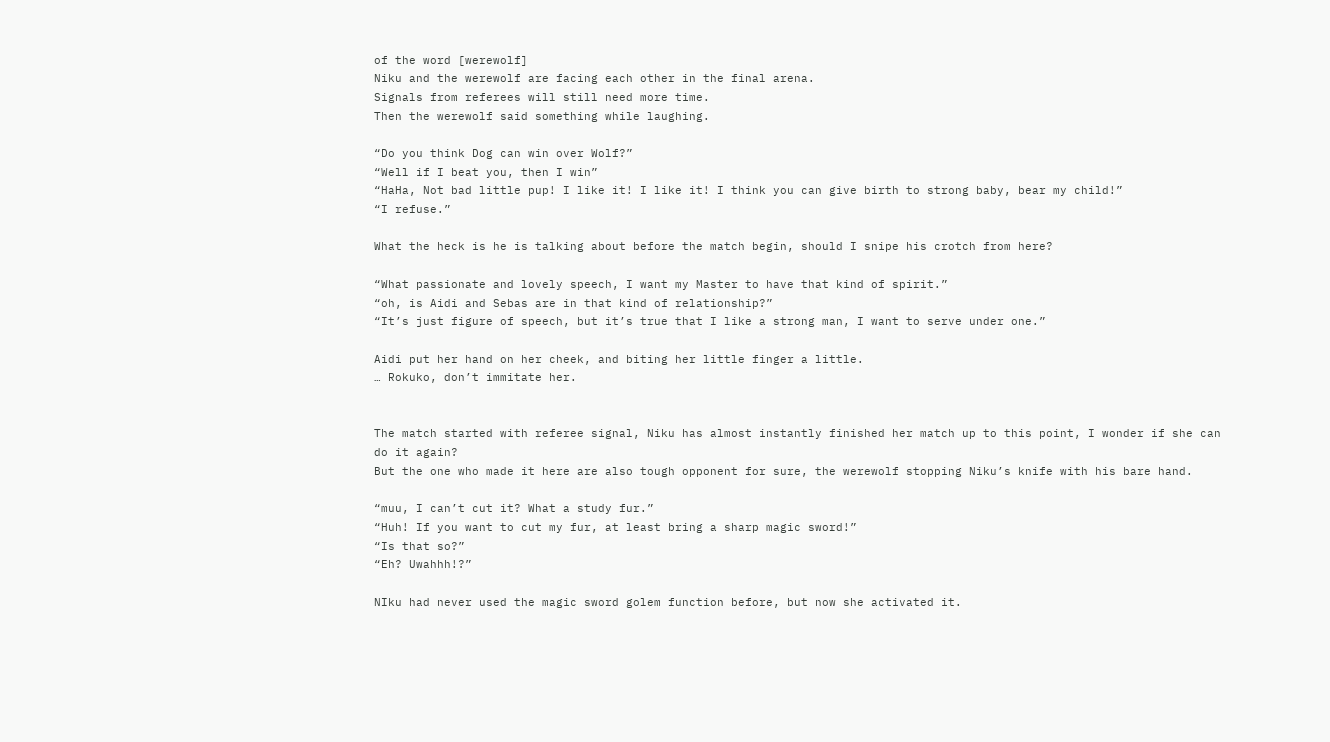of the word [werewolf]
Niku and the werewolf are facing each other in the final arena.
Signals from referees will still need more time.
Then the werewolf said something while laughing.

“Do you think Dog can win over Wolf?”
“Well if I beat you, then I win”
“HaHa, Not bad little pup! I like it! I like it! I think you can give birth to strong baby, bear my child!”
“I refuse.”

What the heck is he is talking about before the match begin, should I snipe his crotch from here?

“What passionate and lovely speech, I want my Master to have that kind of spirit.”
“oh, is Aidi and Sebas are in that kind of relationship?”
“It’s just figure of speech, but it’s true that I like a strong man, I want to serve under one.”

Aidi put her hand on her cheek, and biting her little finger a little.
… Rokuko, don’t immitate her.


The match started with referee signal, Niku has almost instantly finished her match up to this point, I wonder if she can do it again?
But the one who made it here are also tough opponent for sure, the werewolf stopping Niku’s knife with his bare hand.

“muu, I can’t cut it? What a study fur.”
“Huh! If you want to cut my fur, at least bring a sharp magic sword!”
“Is that so?”
“Eh? Uwahhh!?”

NIku had never used the magic sword golem function before, but now she activated it.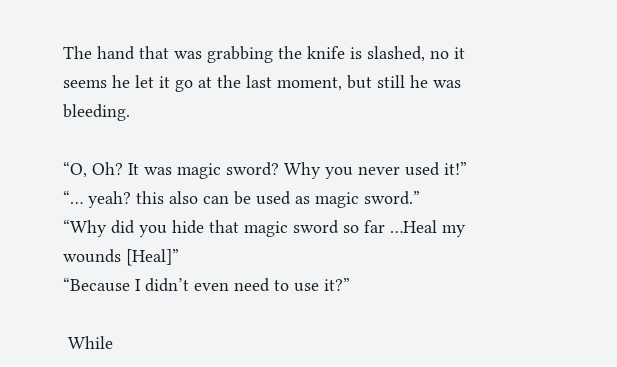The hand that was grabbing the knife is slashed, no it seems he let it go at the last moment, but still he was bleeding.

“O, Oh? It was magic sword? Why you never used it!”
“… yeah? this also can be used as magic sword.”
“Why did you hide that magic sword so far …Heal my wounds [Heal]”
“Because I didn’t even need to use it?”

 While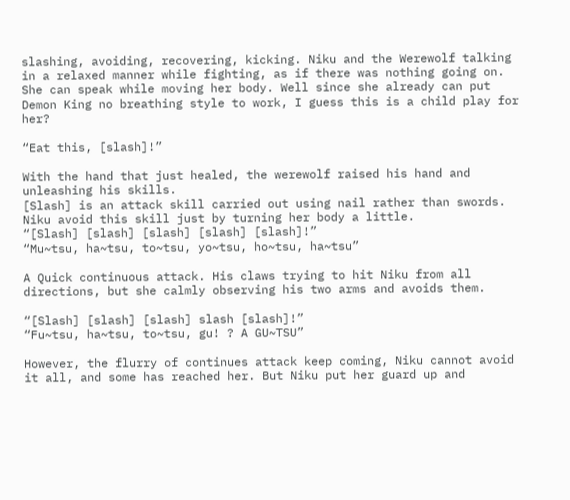slashing, avoiding, recovering, kicking. Niku and the Werewolf talking in a relaxed manner while fighting, as if there was nothing going on.
She can speak while moving her body. Well since she already can put Demon King no breathing style to work, I guess this is a child play for her?

“Eat this, [slash]!”

With the hand that just healed, the werewolf raised his hand and unleashing his skills.
[Slash] is an attack skill carried out using nail rather than swords. Niku avoid this skill just by turning her body a little.
“[Slash] [slash] [slash] [slash] [slash]!”
“Mu~tsu, ha~tsu, to~tsu, yo~tsu, ho~tsu, ha~tsu”

A Quick continuous attack. His claws trying to hit Niku from all directions, but she calmly observing his two arms and avoids them.

“[Slash] [slash] [slash] slash [slash]!”
“Fu~tsu, ha~tsu, to~tsu, gu! ? A GU~TSU”

However, the flurry of continues attack keep coming, Niku cannot avoid it all, and some has reached her. But Niku put her guard up and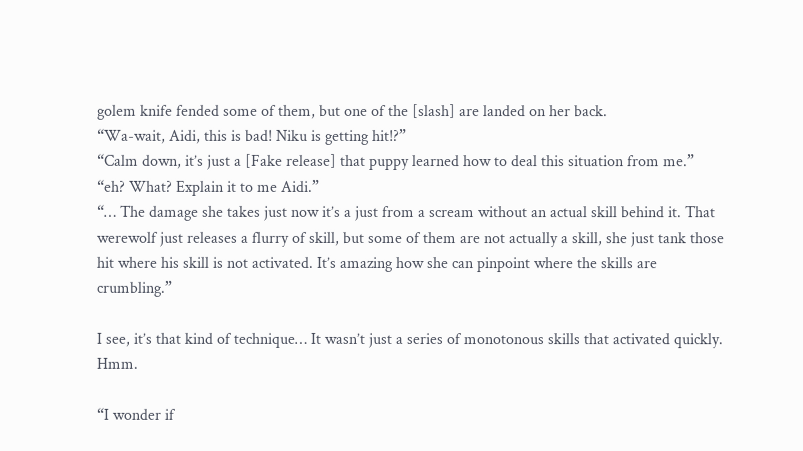golem knife fended some of them, but one of the [slash] are landed on her back.
“Wa-wait, Aidi, this is bad! Niku is getting hit!?”
“Calm down, it’s just a [Fake release] that puppy learned how to deal this situation from me.”
“eh? What? Explain it to me Aidi.”
“… The damage she takes just now it’s a just from a scream without an actual skill behind it. That werewolf just releases a flurry of skill, but some of them are not actually a skill, she just tank those hit where his skill is not activated. It’s amazing how she can pinpoint where the skills are crumbling.”

I see, it’s that kind of technique… It wasn’t just a series of monotonous skills that activated quickly. Hmm.

“I wonder if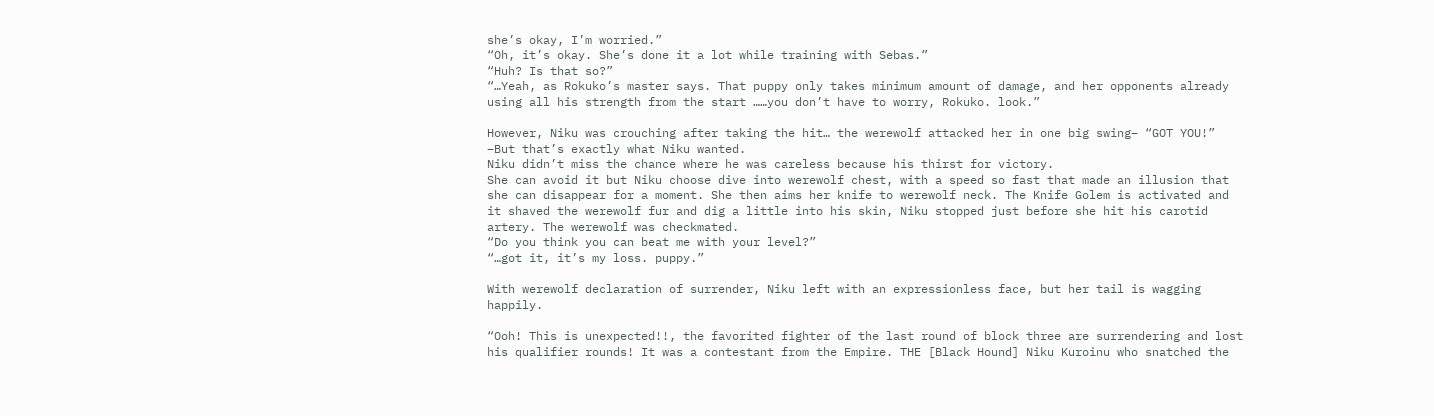she’s okay, I’m worried.”
“Oh, it’s okay. She’s done it a lot while training with Sebas.”
“Huh? Is that so?”
“…Yeah, as Rokuko’s master says. That puppy only takes minimum amount of damage, and her opponents already using all his strength from the start ……you don’t have to worry, Rokuko. look.”

However, Niku was crouching after taking the hit… the werewolf attacked her in one big swing– “GOT YOU!” –But that’s exactly what Niku wanted.
Niku didn’t miss the chance where he was careless because his thirst for victory.
She can avoid it but Niku choose dive into werewolf chest, with a speed so fast that made an illusion that she can disappear for a moment. She then aims her knife to werewolf neck. The Knife Golem is activated and it shaved the werewolf fur and dig a little into his skin, Niku stopped just before she hit his carotid artery. The werewolf was checkmated.
“Do you think you can beat me with your level?”
“…got it, it’s my loss. puppy.”

With werewolf declaration of surrender, Niku left with an expressionless face, but her tail is wagging happily.

“Ooh! This is unexpected!!, the favorited fighter of the last round of block three are surrendering and lost his qualifier rounds! It was a contestant from the Empire. THE [Black Hound] Niku Kuroinu who snatched the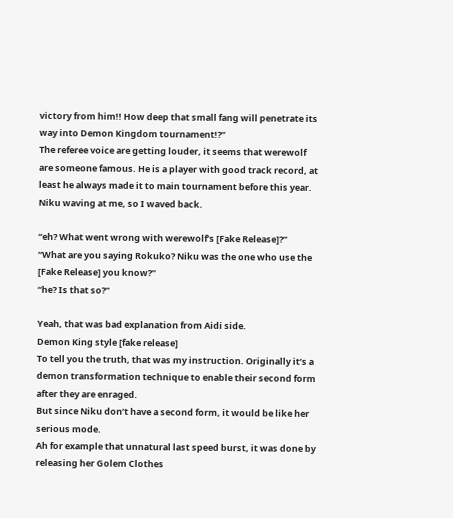victory from him!! How deep that small fang will penetrate its way into Demon Kingdom tournament!?”
The referee voice are getting louder, it seems that werewolf are someone famous. He is a player with good track record, at least he always made it to main tournament before this year.
Niku waving at me, so I waved back.

“eh? What went wrong with werewolf’s [Fake Release]?”
“What are you saying Rokuko? Niku was the one who use the [Fake Release] you know?”
“he? Is that so?”

Yeah, that was bad explanation from Aidi side.
Demon King style [fake release]
To tell you the truth, that was my instruction. Originally it’s a demon transformation technique to enable their second form after they are enraged.
But since Niku don’t have a second form, it would be like her serious mode.
Ah for example that unnatural last speed burst, it was done by releasing her Golem Clothes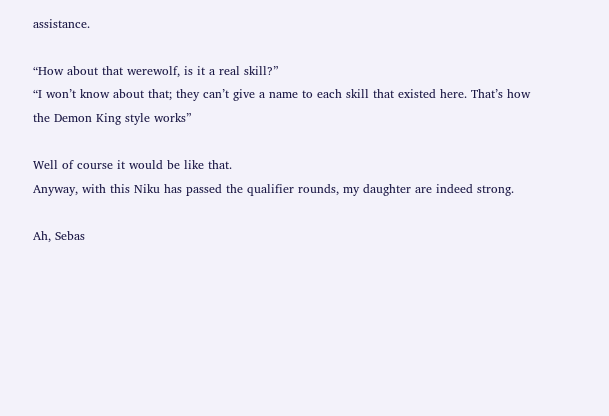assistance.

“How about that werewolf, is it a real skill?”
“I won’t know about that; they can’t give a name to each skill that existed here. That’s how the Demon King style works”

Well of course it would be like that.
Anyway, with this Niku has passed the qualifier rounds, my daughter are indeed strong.

Ah, Sebas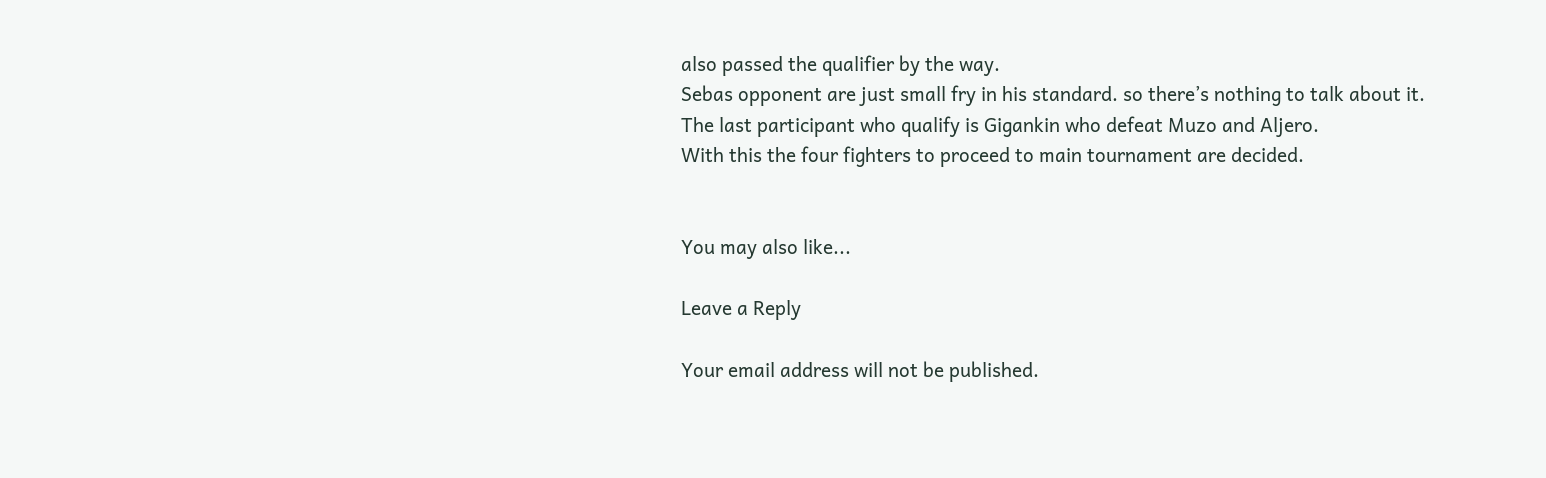also passed the qualifier by the way.
Sebas opponent are just small fry in his standard. so there’s nothing to talk about it.
The last participant who qualify is Gigankin who defeat Muzo and Aljero.
With this the four fighters to proceed to main tournament are decided.


You may also like...

Leave a Reply

Your email address will not be published.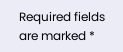Required fields are marked *